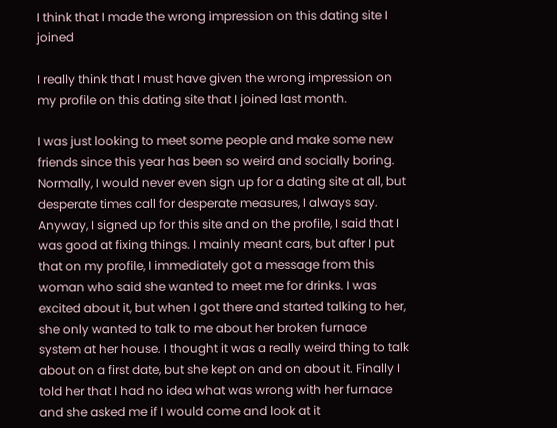I think that I made the wrong impression on this dating site I joined

I really think that I must have given the wrong impression on my profile on this dating site that I joined last month.

I was just looking to meet some people and make some new friends since this year has been so weird and socially boring. Normally, I would never even sign up for a dating site at all, but desperate times call for desperate measures, I always say. Anyway, I signed up for this site and on the profile, I said that I was good at fixing things. I mainly meant cars, but after I put that on my profile, I immediately got a message from this woman who said she wanted to meet me for drinks. I was excited about it, but when I got there and started talking to her, she only wanted to talk to me about her broken furnace system at her house. I thought it was a really weird thing to talk about on a first date, but she kept on and on about it. Finally I told her that I had no idea what was wrong with her furnace and she asked me if I would come and look at it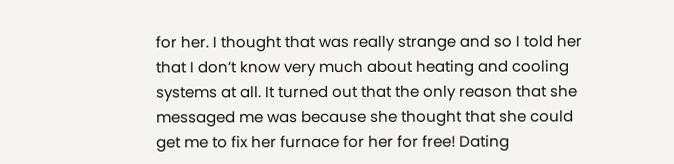for her. I thought that was really strange and so I told her that I don’t know very much about heating and cooling systems at all. It turned out that the only reason that she messaged me was because she thought that she could get me to fix her furnace for her for free! Dating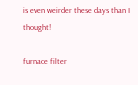is even weirder these days than I thought!

furnace filter